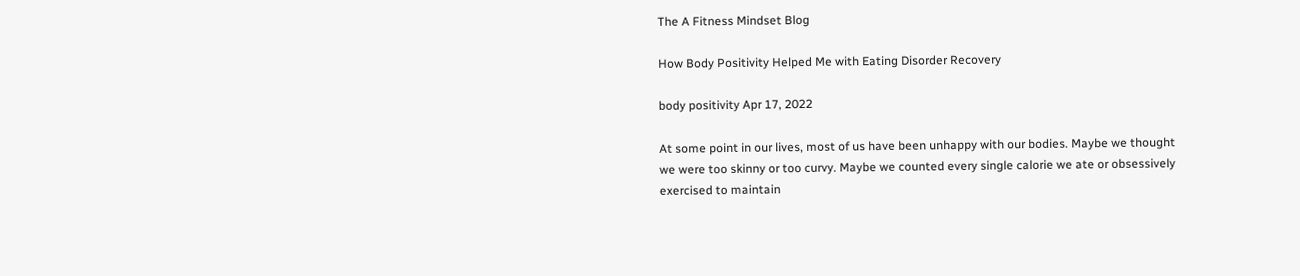The A Fitness Mindset Blog

How Body Positivity Helped Me with Eating Disorder Recovery

body positivity Apr 17, 2022

At some point in our lives, most of us have been unhappy with our bodies. Maybe we thought we were too skinny or too curvy. Maybe we counted every single calorie we ate or obsessively exercised to maintain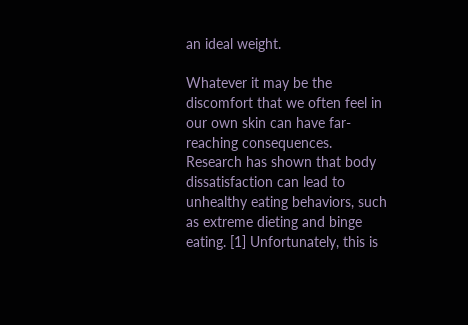an ideal weight.

Whatever it may be the discomfort that we often feel in our own skin can have far-reaching consequences. Research has shown that body dissatisfaction can lead to unhealthy eating behaviors, such as extreme dieting and binge eating. [1] Unfortunately, this is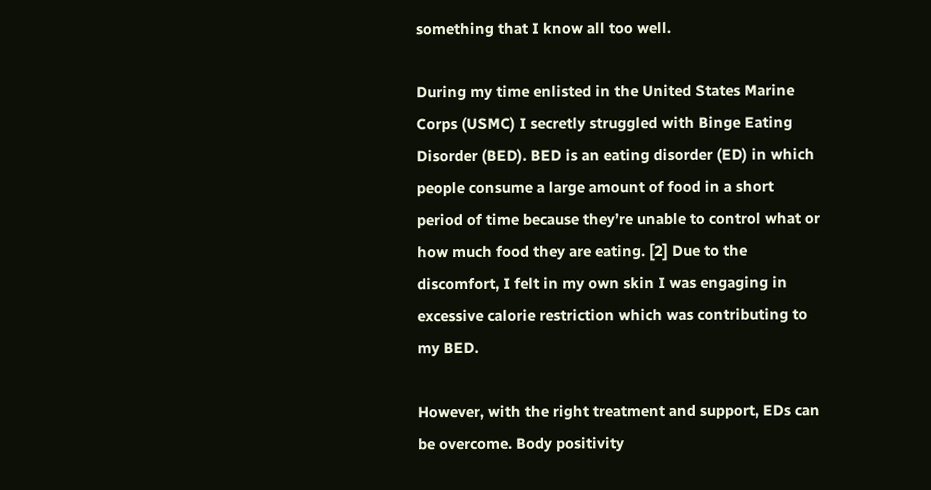something that I know all too well.

During my time enlisted in the United States Marine Corps (USMC) I secretly struggled with Binge Eating Disorder (BED). BED is an eating disorder (ED) in which people consume a large amount of food in a short period of time because they’re unable to control what or how much food they are eating. [2] Due to the discomfort, I felt in my own skin I was engaging in excessive calorie restriction which was contributing to my BED.

However, with the right treatment and support, EDs can be overcome. Body positivity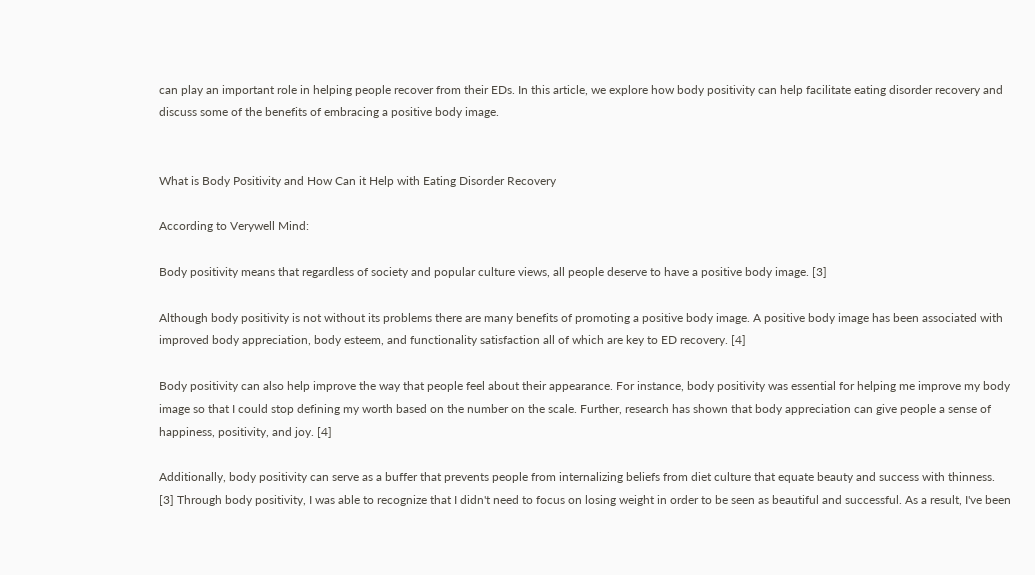can play an important role in helping people recover from their EDs. In this article, we explore how body positivity can help facilitate eating disorder recovery and discuss some of the benefits of embracing a positive body image.


What is Body Positivity and How Can it Help with Eating Disorder Recovery

According to Verywell Mind:

Body positivity means that regardless of society and popular culture views, all people deserve to have a positive body image. [3]

Although body positivity is not without its problems there are many benefits of promoting a positive body image. A positive body image has been associated with improved body appreciation, body esteem, and functionality satisfaction all of which are key to ED recovery. [4]

Body positivity can also help improve the way that people feel about their appearance. For instance, body positivity was essential for helping me improve my body image so that I could stop defining my worth based on the number on the scale. Further, research has shown that body appreciation can give people a sense of happiness, positivity, and joy. [4]

Additionally, body positivity can serve as a buffer that prevents people from internalizing beliefs from diet culture that equate beauty and success with thinness. [3] Through body positivity, I was able to recognize that I didn't need to focus on losing weight in order to be seen as beautiful and successful. As a result, I've been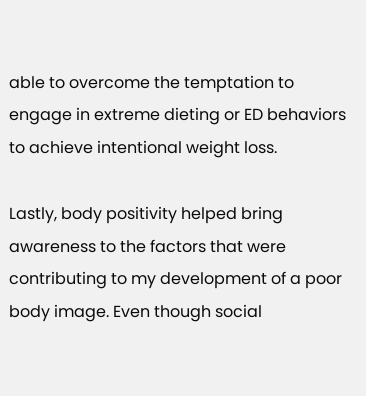able to overcome the temptation to engage in extreme dieting or ED behaviors to achieve intentional weight loss.

Lastly, body positivity helped bring awareness to the factors that were contributing to my development of a poor body image. Even though social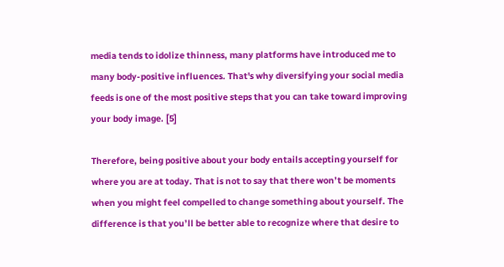media tends to idolize thinness, many platforms have introduced me to many body-positive influences. That's why diversifying your social media feeds is one of the most positive steps that you can take toward improving your body image. [5]

Therefore, being positive about your body entails accepting yourself for where you are at today. That is not to say that there won’t be moments when you might feel compelled to change something about yourself. The difference is that you’ll be better able to recognize where that desire to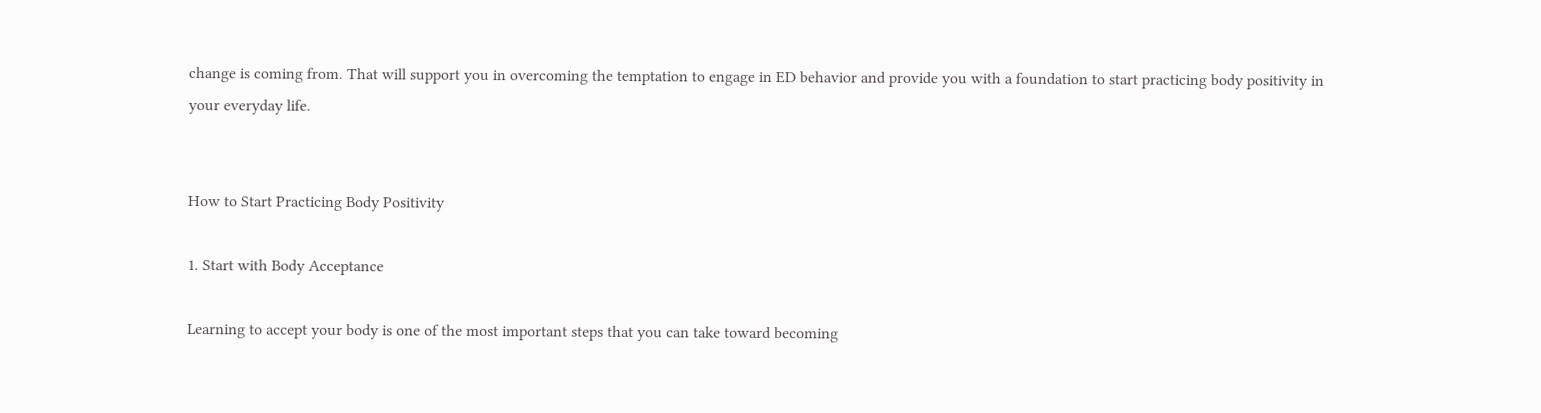change is coming from. That will support you in overcoming the temptation to engage in ED behavior and provide you with a foundation to start practicing body positivity in your everyday life.


How to Start Practicing Body Positivity

1. Start with Body Acceptance

Learning to accept your body is one of the most important steps that you can take toward becoming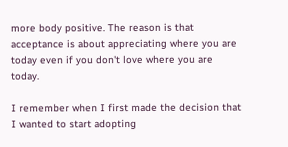more body positive. The reason is that acceptance is about appreciating where you are today even if you don't love where you are today.

I remember when I first made the decision that I wanted to start adopting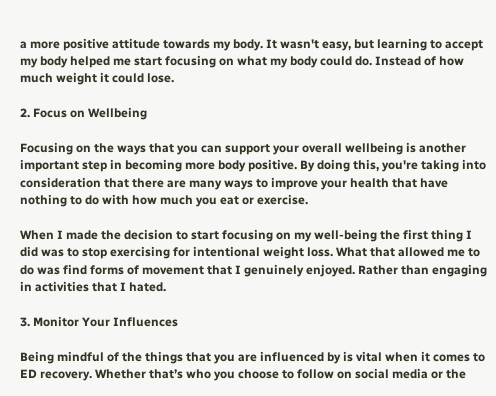a more positive attitude towards my body. It wasn't easy, but learning to accept my body helped me start focusing on what my body could do. Instead of how much weight it could lose.

2. Focus on Wellbeing

Focusing on the ways that you can support your overall wellbeing is another important step in becoming more body positive. By doing this, you're taking into consideration that there are many ways to improve your health that have nothing to do with how much you eat or exercise.

When I made the decision to start focusing on my well-being the first thing I did was to stop exercising for intentional weight loss. What that allowed me to do was find forms of movement that I genuinely enjoyed. Rather than engaging in activities that I hated.

3. Monitor Your Influences

Being mindful of the things that you are influenced by is vital when it comes to ED recovery. Whether that’s who you choose to follow on social media or the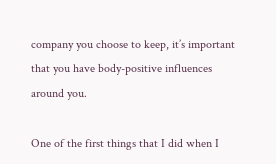company you choose to keep, it’s important that you have body-positive influences around you.

One of the first things that I did when I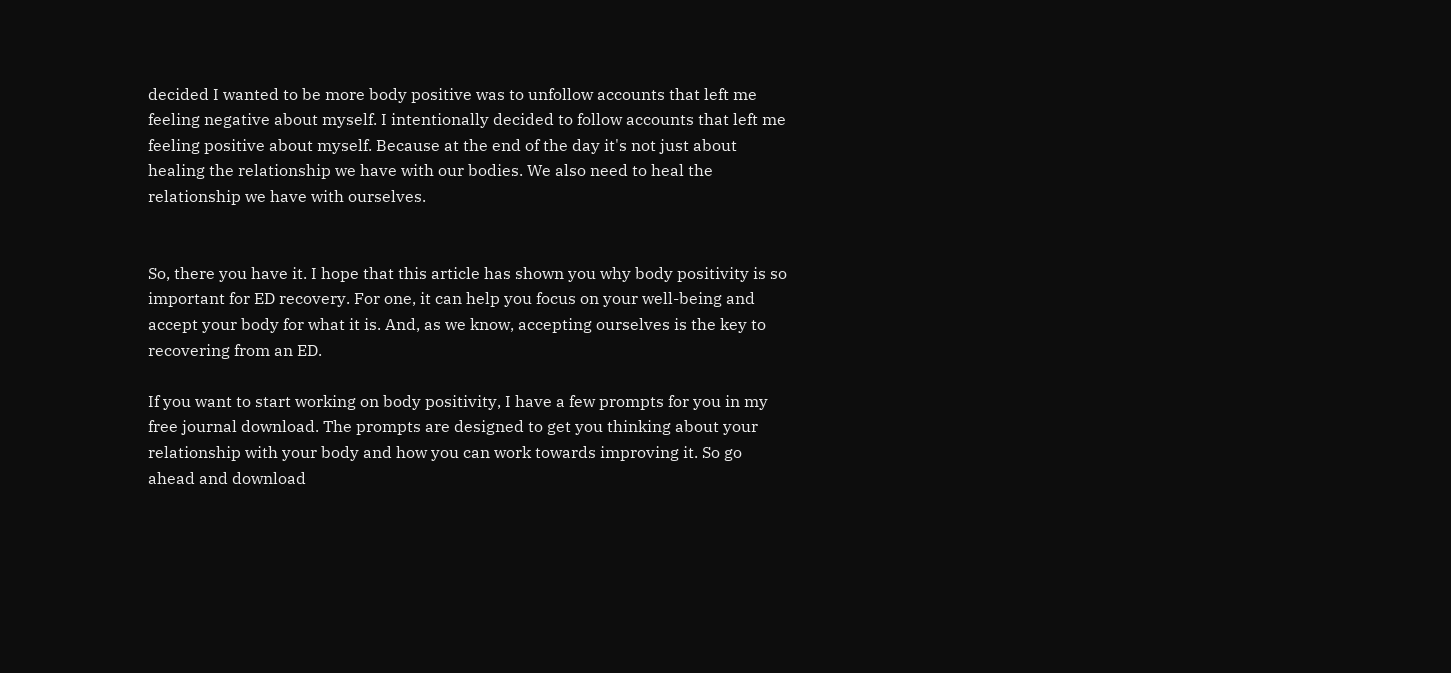decided I wanted to be more body positive was to unfollow accounts that left me feeling negative about myself. I intentionally decided to follow accounts that left me feeling positive about myself. Because at the end of the day it's not just about healing the relationship we have with our bodies. We also need to heal the relationship we have with ourselves.


So, there you have it. I hope that this article has shown you why body positivity is so important for ED recovery. For one, it can help you focus on your well-being and accept your body for what it is. And, as we know, accepting ourselves is the key to recovering from an ED.

If you want to start working on body positivity, I have a few prompts for you in my free journal download. The prompts are designed to get you thinking about your relationship with your body and how you can work towards improving it. So go ahead and download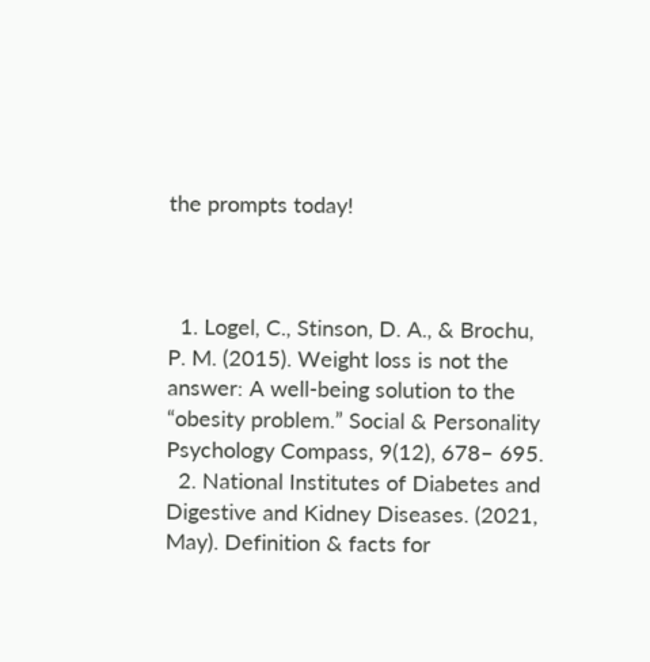the prompts today!



  1. Logel, C., Stinson, D. A., & Brochu, P. M. (2015). Weight loss is not the answer: A well-being solution to the “obesity problem.” Social & Personality Psychology Compass, 9(12), 678– 695.
  2. National Institutes of Diabetes and Digestive and Kidney Diseases. (2021, May). Definition & facts for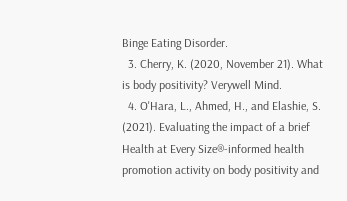Binge Eating Disorder.
  3. Cherry, K. (2020, November 21). What is body positivity? Verywell Mind.
  4. O'Hara, L., Ahmed, H., and Elashie, S. (2021). Evaluating the impact of a brief Health at Every Size®-informed health promotion activity on body positivity and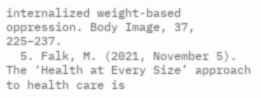internalized weight-based oppression. Body Image, 37, 225–237.
  5. Falk, M. (2021, November 5). The ‘Health at Every Size’ approach to health care is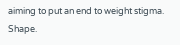aiming to put an end to weight stigma. Shape.